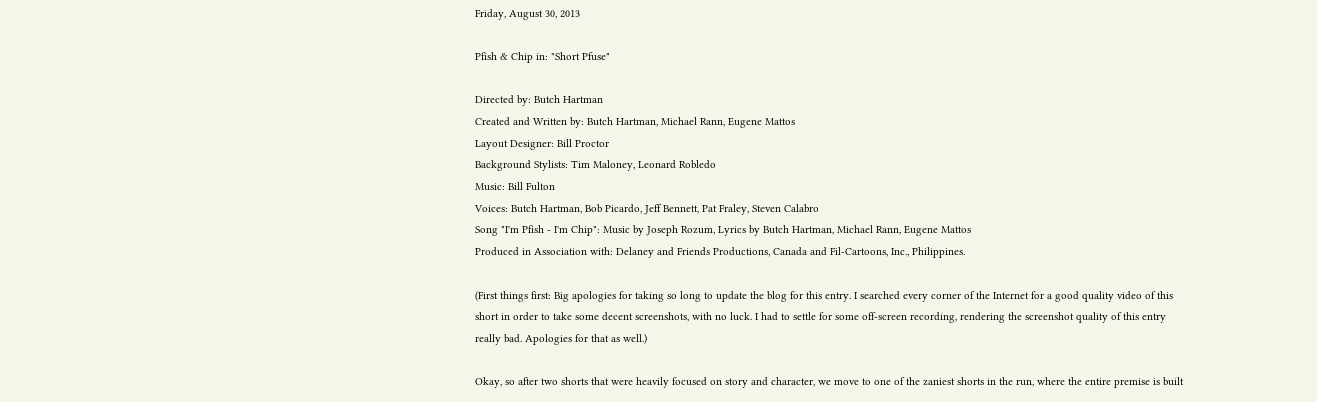Friday, August 30, 2013

Pfish & Chip in: "Short Pfuse"

Directed by: Butch Hartman
Created and Written by: Butch Hartman, Michael Rann, Eugene Mattos
Layout Designer: Bill Proctor
Background Stylists: Tim Maloney, Leonard Robledo
Music: Bill Fulton
Voices: Butch Hartman, Bob Picardo, Jeff Bennett, Pat Fraley, Steven Calabro
Song "I'm Pfish - I'm Chip": Music by Joseph Rozum, Lyrics by Butch Hartman, Michael Rann, Eugene Mattos
Produced in Association with: Delaney and Friends Productions, Canada and Fil-Cartoons, Inc., Philippines.

(First things first: Big apologies for taking so long to update the blog for this entry. I searched every corner of the Internet for a good quality video of this short in order to take some decent screenshots, with no luck. I had to settle for some off-screen recording, rendering the screenshot quality of this entry really bad. Apologies for that as well.)

Okay, so after two shorts that were heavily focused on story and character, we move to one of the zaniest shorts in the run, where the entire premise is built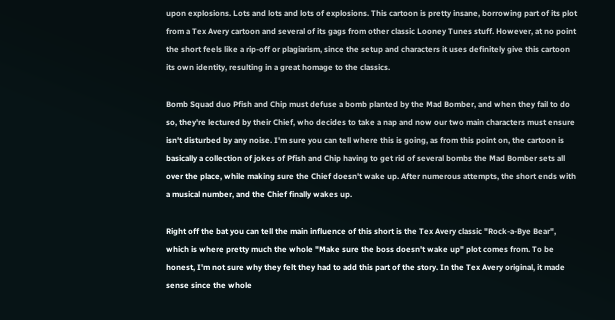upon explosions. Lots and lots and lots of explosions. This cartoon is pretty insane, borrowing part of its plot from a Tex Avery cartoon and several of its gags from other classic Looney Tunes stuff. However, at no point the short feels like a rip-off or plagiarism, since the setup and characters it uses definitely give this cartoon its own identity, resulting in a great homage to the classics.

Bomb Squad duo Pfish and Chip must defuse a bomb planted by the Mad Bomber, and when they fail to do so, they're lectured by their Chief, who decides to take a nap and now our two main characters must ensure isn't disturbed by any noise. I'm sure you can tell where this is going, as from this point on, the cartoon is basically a collection of jokes of Pfish and Chip having to get rid of several bombs the Mad Bomber sets all over the place, while making sure the Chief doesn't wake up. After numerous attempts, the short ends with a musical number, and the Chief finally wakes up.

Right off the bat you can tell the main influence of this short is the Tex Avery classic "Rock-a-Bye Bear", which is where pretty much the whole "Make sure the boss doesn't wake up" plot comes from. To be honest, I'm not sure why they felt they had to add this part of the story. In the Tex Avery original, it made sense since the whole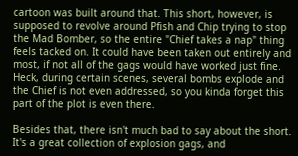cartoon was built around that. This short, however, is supposed to revolve around Pfish and Chip trying to stop the Mad Bomber, so the entire "Chief takes a nap" thing feels tacked on. It could have been taken out entirely and most, if not all of the gags would have worked just fine. Heck, during certain scenes, several bombs explode and the Chief is not even addressed, so you kinda forget this part of the plot is even there.

Besides that, there isn't much bad to say about the short. It's a great collection of explosion gags, and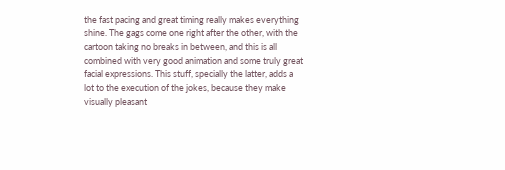the fast pacing and great timing really makes everything shine. The gags come one right after the other, with the cartoon taking no breaks in between, and this is all combined with very good animation and some truly great facial expressions. This stuff, specially the latter, adds a lot to the execution of the jokes, because they make visually pleasant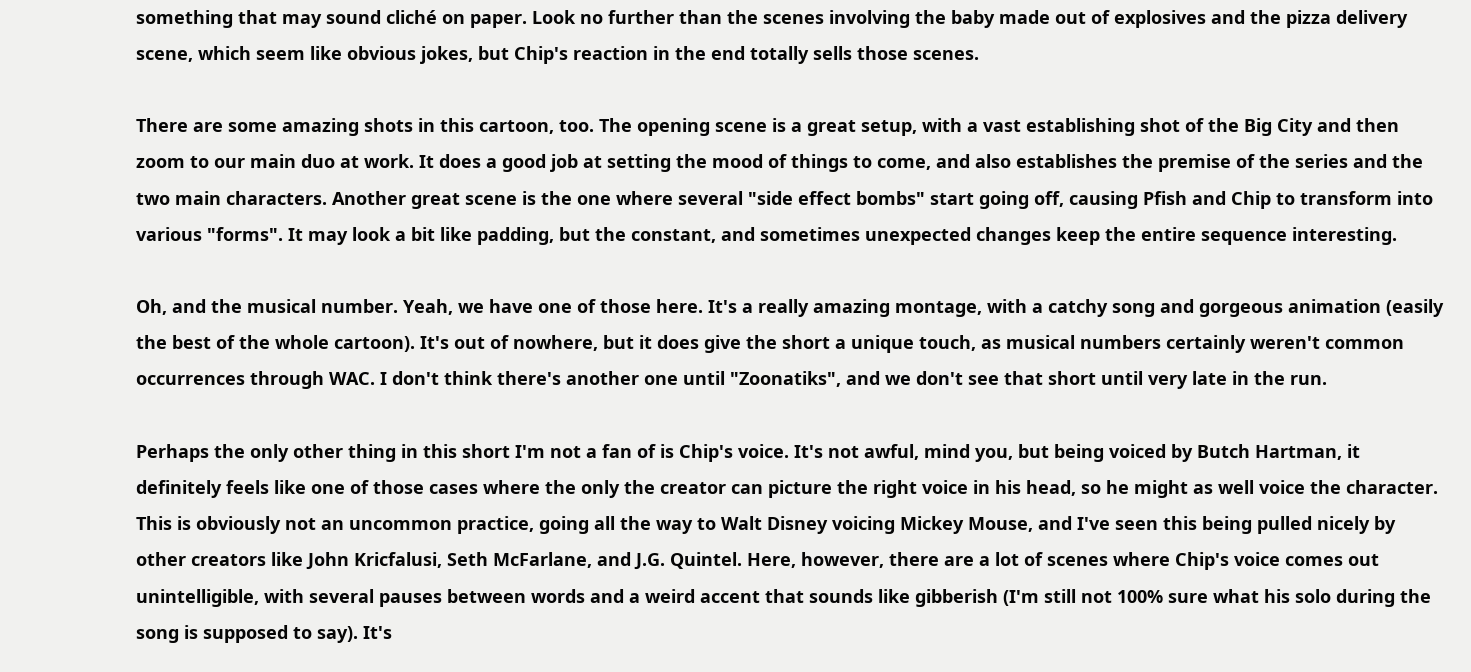something that may sound cliché on paper. Look no further than the scenes involving the baby made out of explosives and the pizza delivery scene, which seem like obvious jokes, but Chip's reaction in the end totally sells those scenes.

There are some amazing shots in this cartoon, too. The opening scene is a great setup, with a vast establishing shot of the Big City and then zoom to our main duo at work. It does a good job at setting the mood of things to come, and also establishes the premise of the series and the two main characters. Another great scene is the one where several "side effect bombs" start going off, causing Pfish and Chip to transform into various "forms". It may look a bit like padding, but the constant, and sometimes unexpected changes keep the entire sequence interesting.

Oh, and the musical number. Yeah, we have one of those here. It's a really amazing montage, with a catchy song and gorgeous animation (easily the best of the whole cartoon). It's out of nowhere, but it does give the short a unique touch, as musical numbers certainly weren't common occurrences through WAC. I don't think there's another one until "Zoonatiks", and we don't see that short until very late in the run.

Perhaps the only other thing in this short I'm not a fan of is Chip's voice. It's not awful, mind you, but being voiced by Butch Hartman, it definitely feels like one of those cases where the only the creator can picture the right voice in his head, so he might as well voice the character. This is obviously not an uncommon practice, going all the way to Walt Disney voicing Mickey Mouse, and I've seen this being pulled nicely by other creators like John Kricfalusi, Seth McFarlane, and J.G. Quintel. Here, however, there are a lot of scenes where Chip's voice comes out unintelligible, with several pauses between words and a weird accent that sounds like gibberish (I'm still not 100% sure what his solo during the song is supposed to say). It's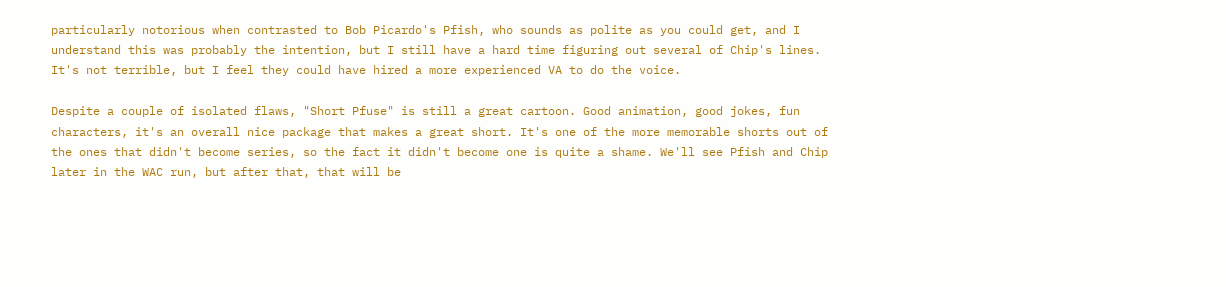particularly notorious when contrasted to Bob Picardo's Pfish, who sounds as polite as you could get, and I understand this was probably the intention, but I still have a hard time figuring out several of Chip's lines. It's not terrible, but I feel they could have hired a more experienced VA to do the voice.

Despite a couple of isolated flaws, "Short Pfuse" is still a great cartoon. Good animation, good jokes, fun characters, it's an overall nice package that makes a great short. It's one of the more memorable shorts out of the ones that didn't become series, so the fact it didn't become one is quite a shame. We'll see Pfish and Chip later in the WAC run, but after that, that will be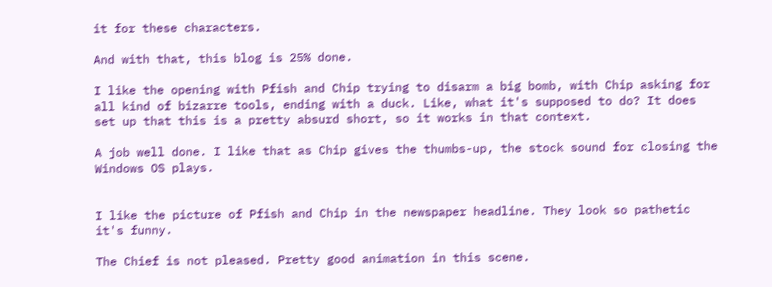it for these characters.

And with that, this blog is 25% done.

I like the opening with Pfish and Chip trying to disarm a big bomb, with Chip asking for all kind of bizarre tools, ending with a duck. Like, what it's supposed to do? It does set up that this is a pretty absurd short, so it works in that context.

A job well done. I like that as Chip gives the thumbs-up, the stock sound for closing the Windows OS plays.


I like the picture of Pfish and Chip in the newspaper headline. They look so pathetic it's funny.

The Chief is not pleased. Pretty good animation in this scene.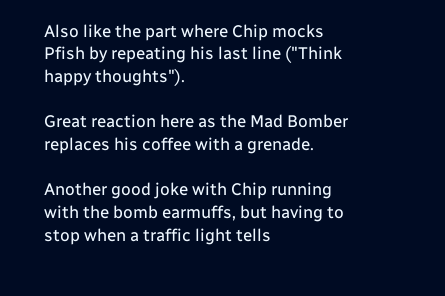Also like the part where Chip mocks Pfish by repeating his last line ("Think happy thoughts").

Great reaction here as the Mad Bomber replaces his coffee with a grenade.

Another good joke with Chip running with the bomb earmuffs, but having to stop when a traffic light tells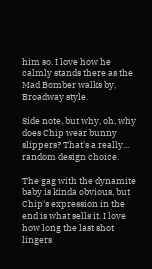him so. I love how he calmly stands there as the Mad Bomber walks by, Broadway style.

Side note, but why, oh, why does Chip wear bunny slippers? That's a really... random design choice.

The gag with the dynamite baby is kinda obvious, but Chip's expression in the end is what sells it. I love how long the last shot lingers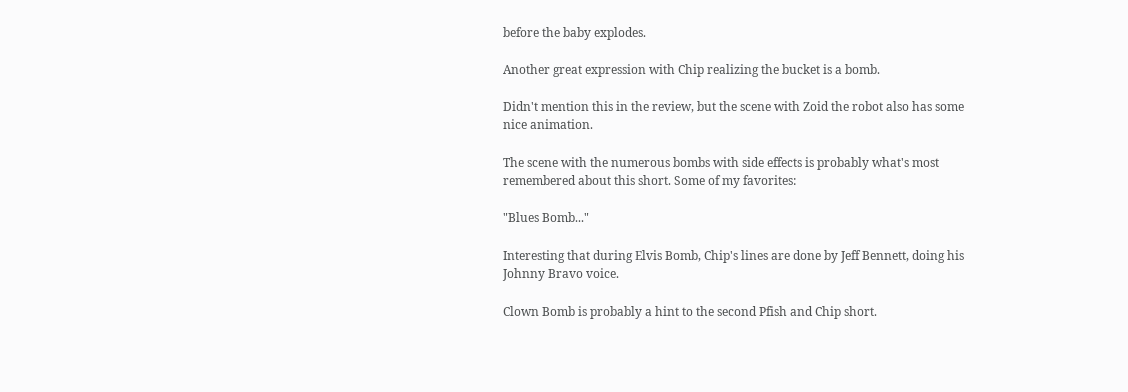before the baby explodes.

Another great expression with Chip realizing the bucket is a bomb.

Didn't mention this in the review, but the scene with Zoid the robot also has some nice animation.

The scene with the numerous bombs with side effects is probably what's most remembered about this short. Some of my favorites:

"Blues Bomb..."

Interesting that during Elvis Bomb, Chip's lines are done by Jeff Bennett, doing his Johnny Bravo voice.

Clown Bomb is probably a hint to the second Pfish and Chip short.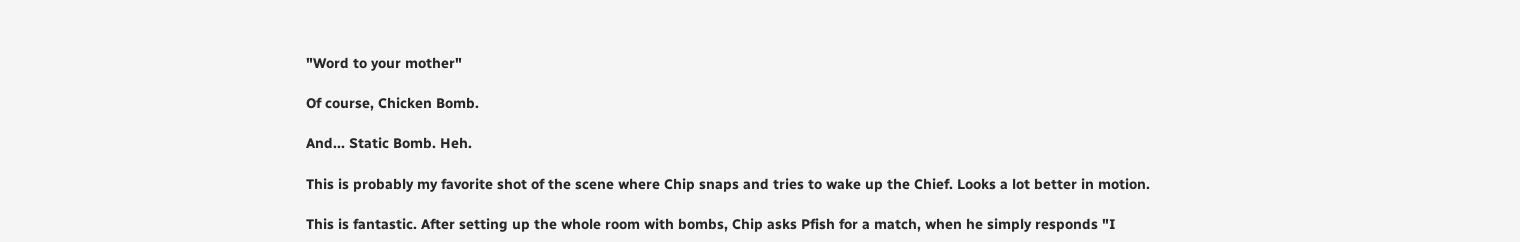"Word to your mother"

Of course, Chicken Bomb.

And... Static Bomb. Heh.

This is probably my favorite shot of the scene where Chip snaps and tries to wake up the Chief. Looks a lot better in motion.

This is fantastic. After setting up the whole room with bombs, Chip asks Pfish for a match, when he simply responds "I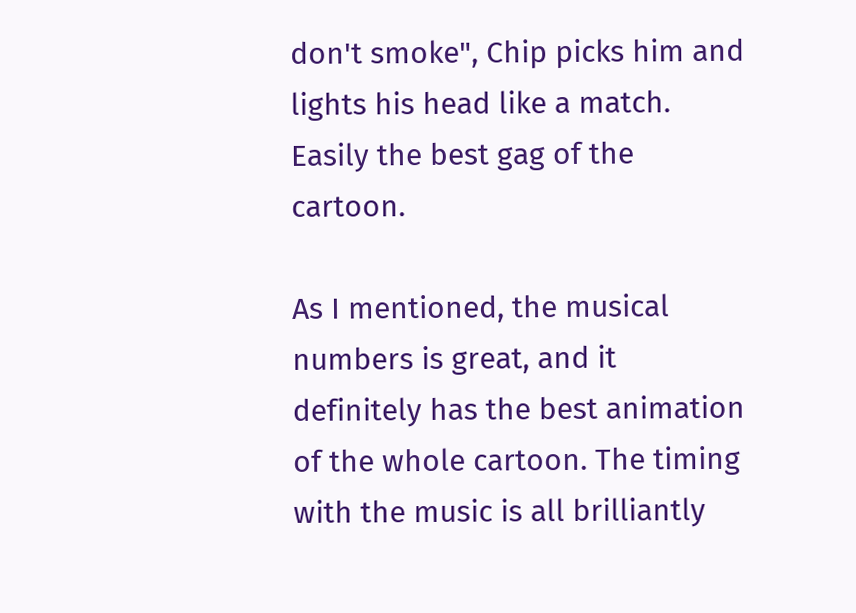don't smoke", Chip picks him and lights his head like a match. Easily the best gag of the cartoon.

As I mentioned, the musical numbers is great, and it definitely has the best animation of the whole cartoon. The timing with the music is all brilliantly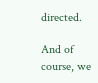directed.

And of course, we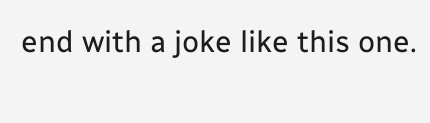end with a joke like this one.